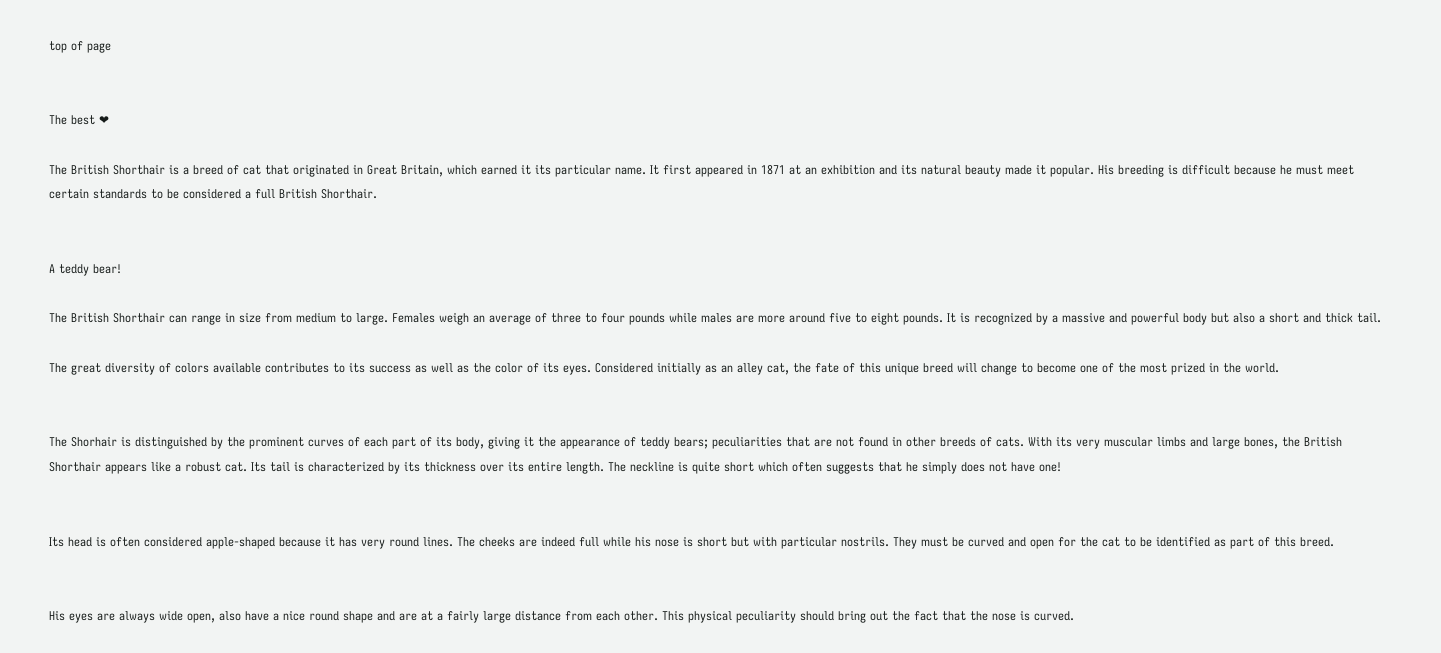top of page


The best ❤

The British Shorthair is a breed of cat that originated in Great Britain, which earned it its particular name. It first appeared in 1871 at an exhibition and its natural beauty made it popular. His breeding is difficult because he must meet certain standards to be considered a full British Shorthair.


A teddy bear!

The British Shorthair can range in size from medium to large. Females weigh an average of three to four pounds while males are more around five to eight pounds. It is recognized by a massive and powerful body but also a short and thick tail.

The great diversity of colors available contributes to its success as well as the color of its eyes. Considered initially as an alley cat, the fate of this unique breed will change to become one of the most prized in the world.


The Shorhair is distinguished by the prominent curves of each part of its body, giving it the appearance of teddy bears; peculiarities that are not found in other breeds of cats. With its very muscular limbs and large bones, the British Shorthair appears like a robust cat. Its tail is characterized by its thickness over its entire length. The neckline is quite short which often suggests that he simply does not have one!


Its head is often considered apple-shaped because it has very round lines. The cheeks are indeed full while his nose is short but with particular nostrils. They must be curved and open for the cat to be identified as part of this breed.


His eyes are always wide open, also have a nice round shape and are at a fairly large distance from each other. This physical peculiarity should bring out the fact that the nose is curved.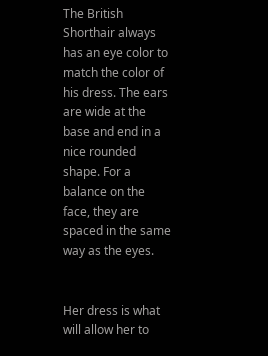The British Shorthair always has an eye color to match the color of his dress. The ears are wide at the base and end in a nice rounded shape. For a balance on the face, they are spaced in the same way as the eyes.


Her dress is what will allow her to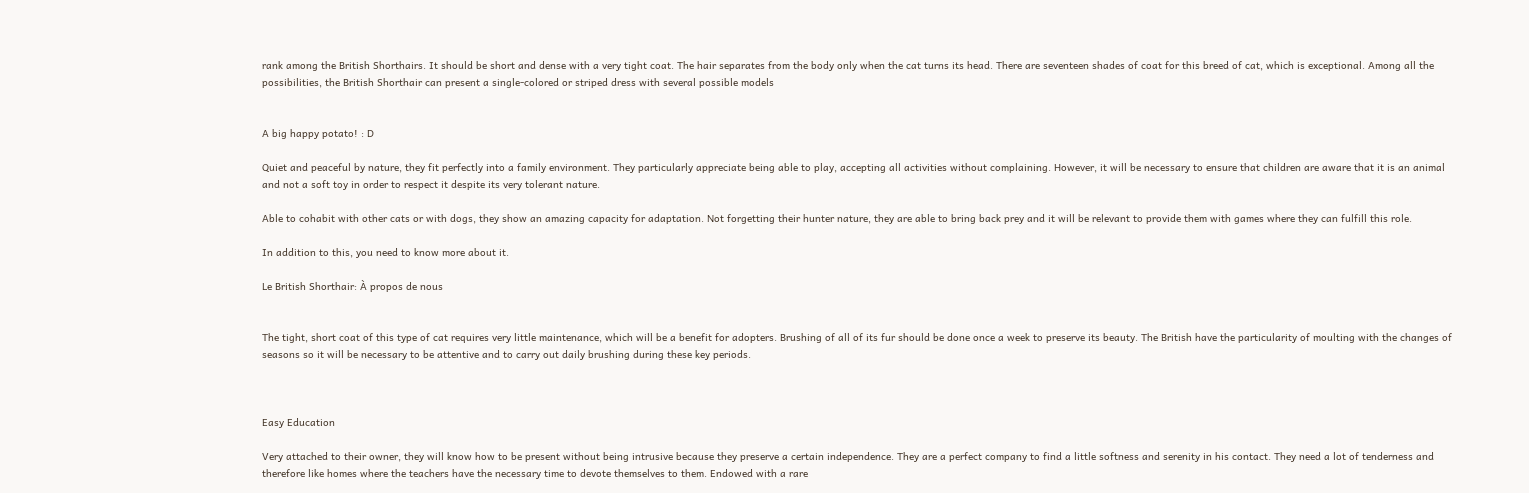rank among the British Shorthairs. It should be short and dense with a very tight coat. The hair separates from the body only when the cat turns its head. There are seventeen shades of coat for this breed of cat, which is exceptional. Among all the possibilities, the British Shorthair can present a single-colored or striped dress with several possible models


A big happy potato! : D

Quiet and peaceful by nature, they fit perfectly into a family environment. They particularly appreciate being able to play, accepting all activities without complaining. However, it will be necessary to ensure that children are aware that it is an animal and not a soft toy in order to respect it despite its very tolerant nature.

Able to cohabit with other cats or with dogs, they show an amazing capacity for adaptation. Not forgetting their hunter nature, they are able to bring back prey and it will be relevant to provide them with games where they can fulfill this role.

In addition to this, you need to know more about it.

Le British Shorthair: À propos de nous


The tight, short coat of this type of cat requires very little maintenance, which will be a benefit for adopters. Brushing of all of its fur should be done once a week to preserve its beauty. The British have the particularity of moulting with the changes of seasons so it will be necessary to be attentive and to carry out daily brushing during these key periods.



Easy Education

Very attached to their owner, they will know how to be present without being intrusive because they preserve a certain independence. They are a perfect company to find a little softness and serenity in his contact. They need a lot of tenderness and therefore like homes where the teachers have the necessary time to devote themselves to them. Endowed with a rare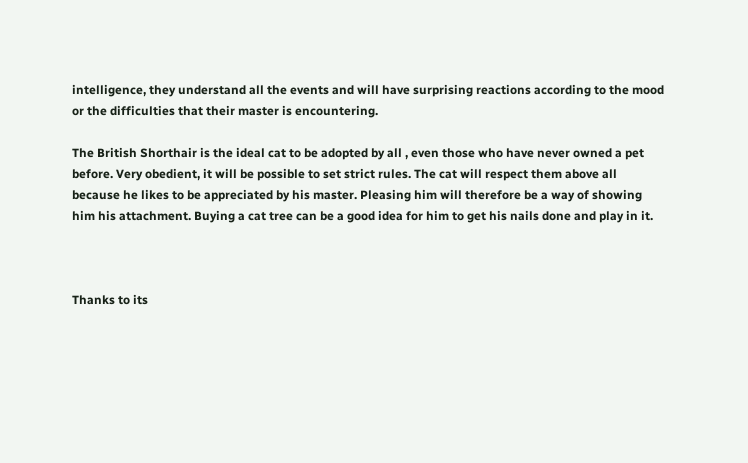intelligence, they understand all the events and will have surprising reactions according to the mood or the difficulties that their master is encountering.

The British Shorthair is the ideal cat to be adopted by all , even those who have never owned a pet before. Very obedient, it will be possible to set strict rules. The cat will respect them above all because he likes to be appreciated by his master. Pleasing him will therefore be a way of showing him his attachment. Buying a cat tree can be a good idea for him to get his nails done and play in it.



Thanks to its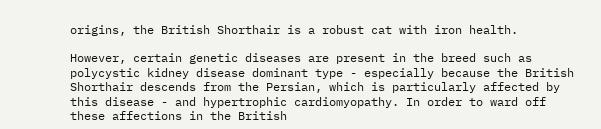origins, the British Shorthair is a robust cat with iron health.

However, certain genetic diseases are present in the breed such as polycystic kidney disease dominant type - especially because the British Shorthair descends from the Persian, which is particularly affected by this disease - and hypertrophic cardiomyopathy. In order to ward off these affections in the British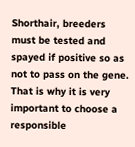Shorthair, breeders must be tested and spayed if positive so as not to pass on the gene. That is why it is very important to choose a responsible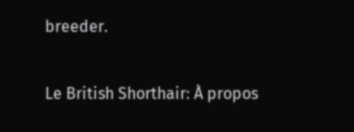breeder.

Le British Shorthair: À propos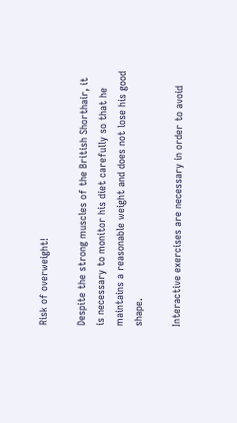Risk of overweight!

Despite the strong muscles of the British Shorthair, it is necessary to monitor his diet carefully so that he maintains a reasonable weight and does not lose his good shape.

Interactive exercises are necessary in order to avoid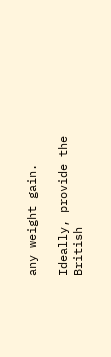any weight gain.

Ideally, provide the British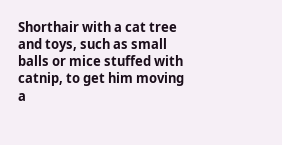Shorthair with a cat tree and toys, such as small balls or mice stuffed with catnip, to get him moving a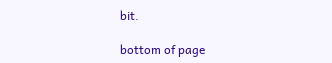bit.

bottom of page